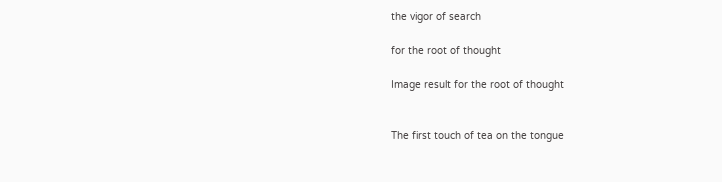the vigor of search

for the root of thought

Image result for the root of thought


The first touch of tea on the tongue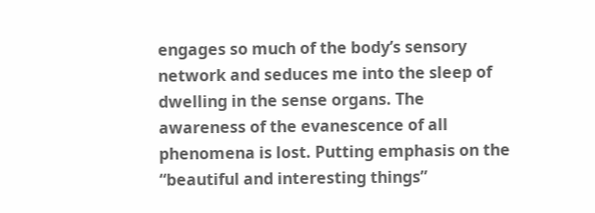engages so much of the body’s sensory network and seduces me into the sleep of dwelling in the sense organs. The awareness of the evanescence of all phenomena is lost. Putting emphasis on the “beautiful and interesting things”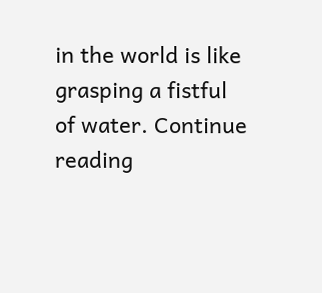in the world is like grasping a fistful of water. Continue reading